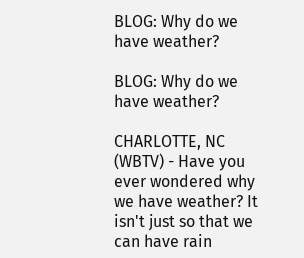BLOG: Why do we have weather?

BLOG: Why do we have weather?

CHARLOTTE, NC (WBTV) - Have you ever wondered why we have weather? It isn't just so that we can have rain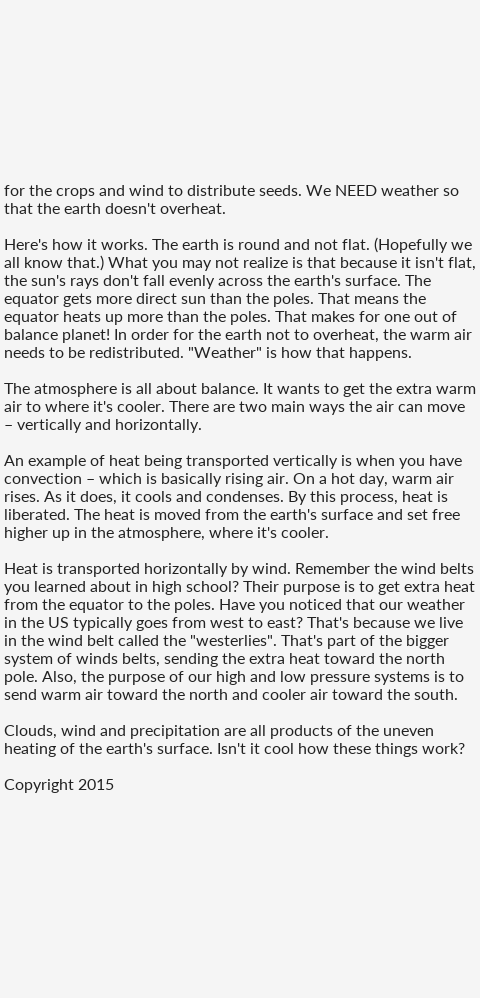for the crops and wind to distribute seeds. We NEED weather so that the earth doesn't overheat.

Here's how it works. The earth is round and not flat. (Hopefully we all know that.) What you may not realize is that because it isn't flat, the sun's rays don't fall evenly across the earth's surface. The equator gets more direct sun than the poles. That means the equator heats up more than the poles. That makes for one out of balance planet! In order for the earth not to overheat, the warm air needs to be redistributed. "Weather" is how that happens.

The atmosphere is all about balance. It wants to get the extra warm air to where it's cooler. There are two main ways the air can move – vertically and horizontally.

An example of heat being transported vertically is when you have convection – which is basically rising air. On a hot day, warm air rises. As it does, it cools and condenses. By this process, heat is liberated. The heat is moved from the earth's surface and set free higher up in the atmosphere, where it's cooler.

Heat is transported horizontally by wind. Remember the wind belts you learned about in high school? Their purpose is to get extra heat from the equator to the poles. Have you noticed that our weather in the US typically goes from west to east? That's because we live in the wind belt called the "westerlies". That's part of the bigger system of winds belts, sending the extra heat toward the north pole. Also, the purpose of our high and low pressure systems is to send warm air toward the north and cooler air toward the south.

Clouds, wind and precipitation are all products of the uneven heating of the earth's surface. Isn't it cool how these things work?

Copyright 2015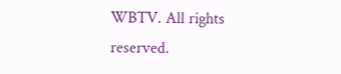WBTV. All rights reserved.